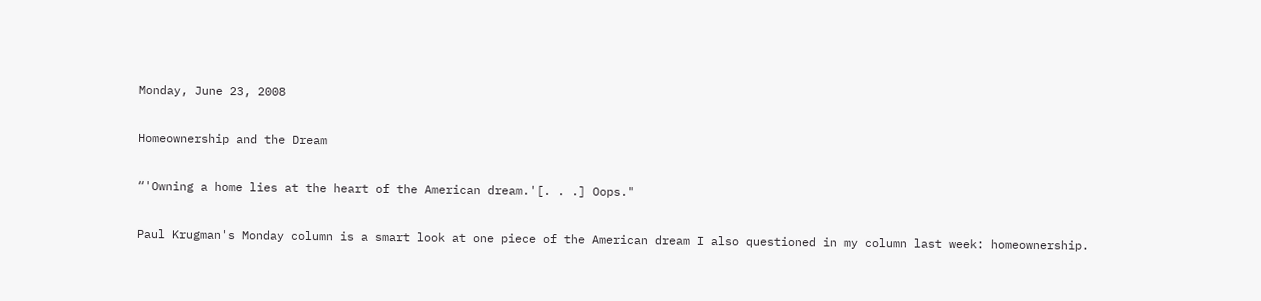Monday, June 23, 2008

Homeownership and the Dream

“'Owning a home lies at the heart of the American dream.'[. . .] Oops."

Paul Krugman's Monday column is a smart look at one piece of the American dream I also questioned in my column last week: homeownership.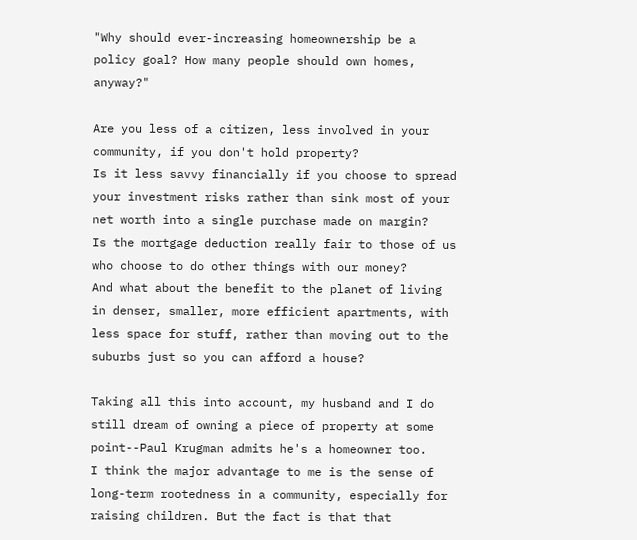"Why should ever-increasing homeownership be a policy goal? How many people should own homes, anyway?"

Are you less of a citizen, less involved in your community, if you don't hold property?
Is it less savvy financially if you choose to spread your investment risks rather than sink most of your net worth into a single purchase made on margin?
Is the mortgage deduction really fair to those of us who choose to do other things with our money?
And what about the benefit to the planet of living in denser, smaller, more efficient apartments, with less space for stuff, rather than moving out to the suburbs just so you can afford a house?

Taking all this into account, my husband and I do still dream of owning a piece of property at some point--Paul Krugman admits he's a homeowner too.
I think the major advantage to me is the sense of long-term rootedness in a community, especially for raising children. But the fact is that that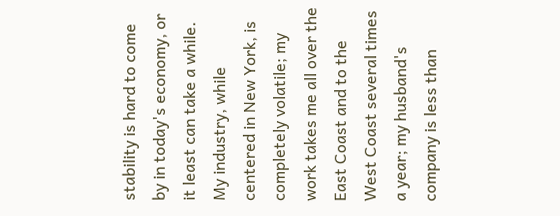stability is hard to come by in today's economy, or it least can take a while. My industry, while centered in New York, is completely volatile; my work takes me all over the East Coast and to the West Coast several times a year; my husband's company is less than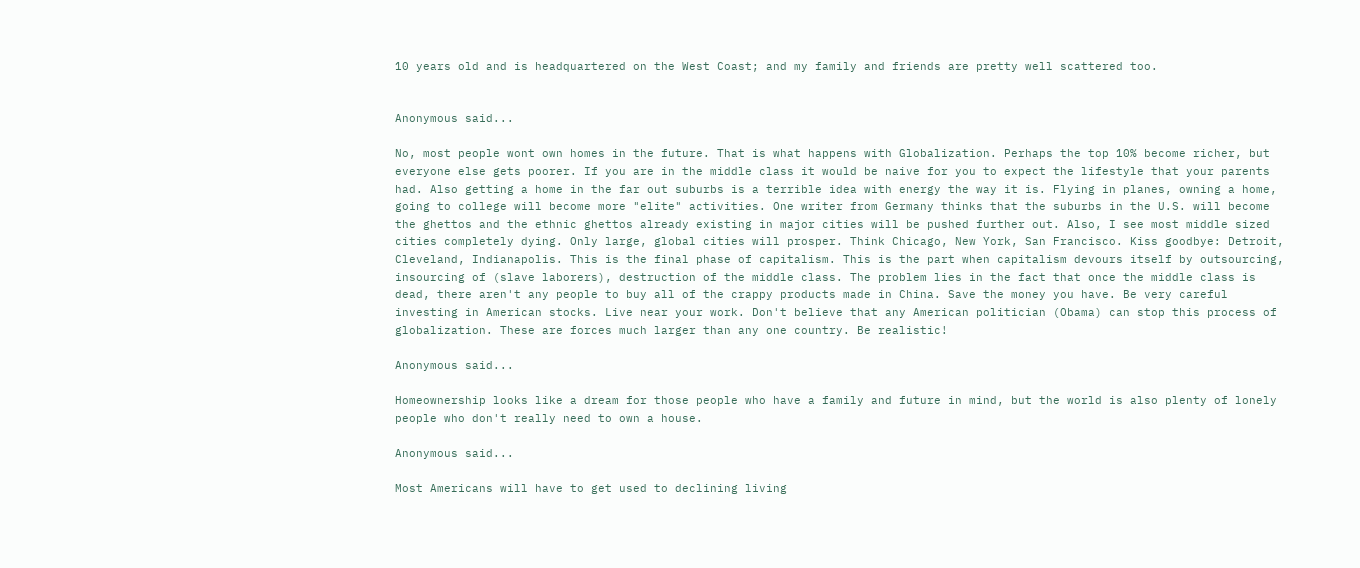10 years old and is headquartered on the West Coast; and my family and friends are pretty well scattered too.


Anonymous said...

No, most people wont own homes in the future. That is what happens with Globalization. Perhaps the top 10% become richer, but everyone else gets poorer. If you are in the middle class it would be naive for you to expect the lifestyle that your parents had. Also getting a home in the far out suburbs is a terrible idea with energy the way it is. Flying in planes, owning a home, going to college will become more "elite" activities. One writer from Germany thinks that the suburbs in the U.S. will become the ghettos and the ethnic ghettos already existing in major cities will be pushed further out. Also, I see most middle sized cities completely dying. Only large, global cities will prosper. Think Chicago, New York, San Francisco. Kiss goodbye: Detroit, Cleveland, Indianapolis. This is the final phase of capitalism. This is the part when capitalism devours itself by outsourcing, insourcing of (slave laborers), destruction of the middle class. The problem lies in the fact that once the middle class is dead, there aren't any people to buy all of the crappy products made in China. Save the money you have. Be very careful investing in American stocks. Live near your work. Don't believe that any American politician (Obama) can stop this process of globalization. These are forces much larger than any one country. Be realistic!

Anonymous said...

Homeownership looks like a dream for those people who have a family and future in mind, but the world is also plenty of lonely people who don't really need to own a house.

Anonymous said...

Most Americans will have to get used to declining living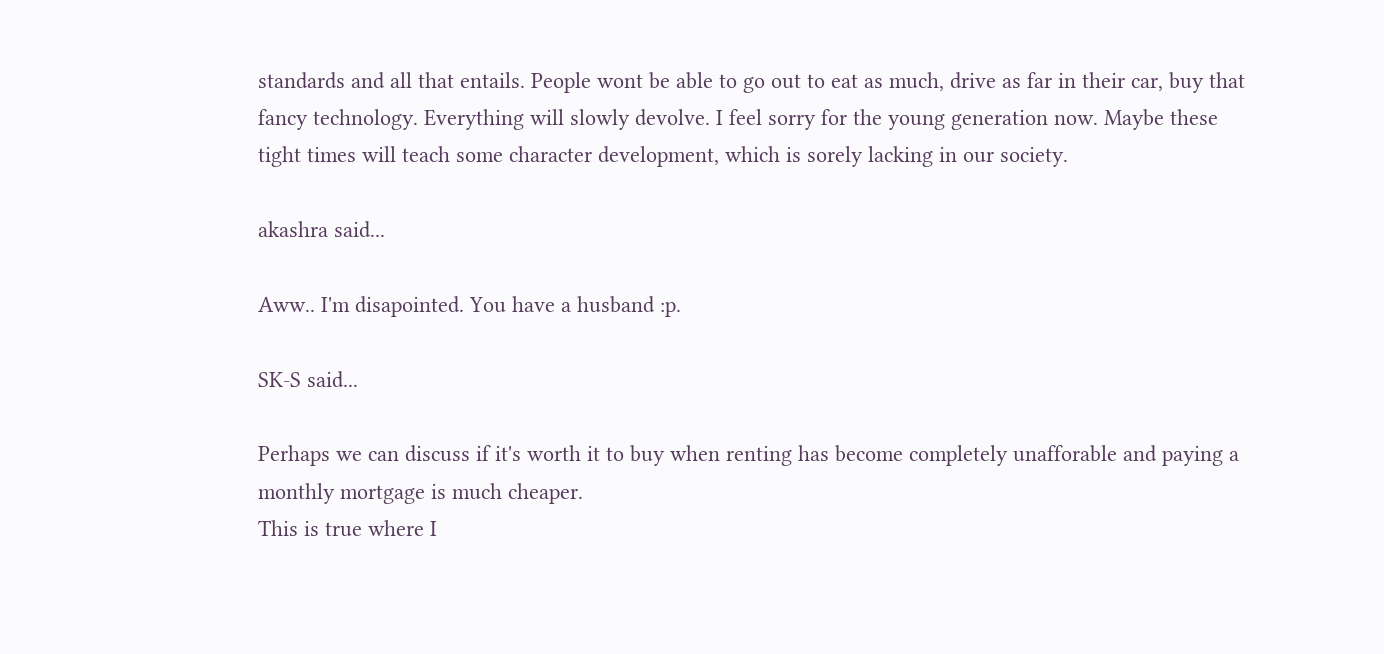standards and all that entails. People wont be able to go out to eat as much, drive as far in their car, buy that fancy technology. Everything will slowly devolve. I feel sorry for the young generation now. Maybe these tight times will teach some character development, which is sorely lacking in our society.

akashra said...

Aww.. I'm disapointed. You have a husband :p.

SK-S said...

Perhaps we can discuss if it's worth it to buy when renting has become completely unafforable and paying a monthly mortgage is much cheaper.
This is true where I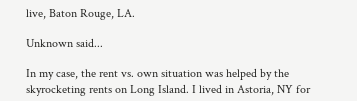live, Baton Rouge, LA.

Unknown said...

In my case, the rent vs. own situation was helped by the skyrocketing rents on Long Island. I lived in Astoria, NY for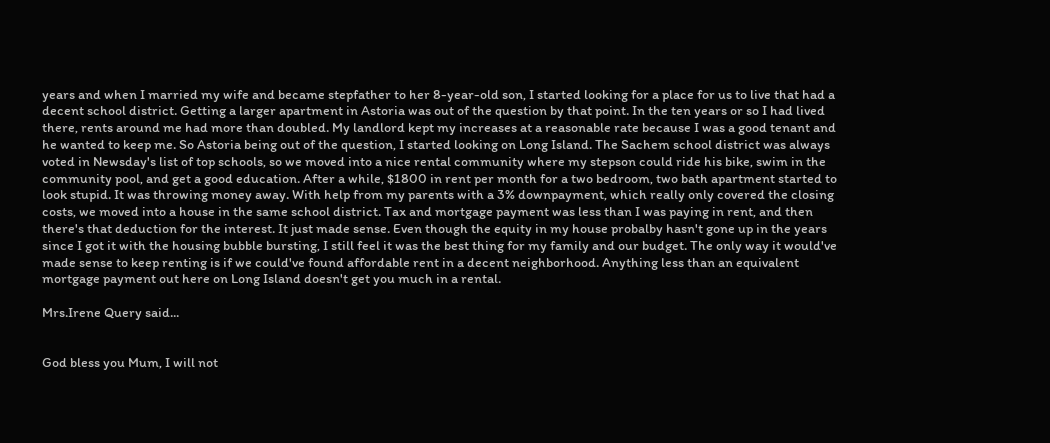years and when I married my wife and became stepfather to her 8-year-old son, I started looking for a place for us to live that had a decent school district. Getting a larger apartment in Astoria was out of the question by that point. In the ten years or so I had lived there, rents around me had more than doubled. My landlord kept my increases at a reasonable rate because I was a good tenant and he wanted to keep me. So Astoria being out of the question, I started looking on Long Island. The Sachem school district was always voted in Newsday's list of top schools, so we moved into a nice rental community where my stepson could ride his bike, swim in the community pool, and get a good education. After a while, $1800 in rent per month for a two bedroom, two bath apartment started to look stupid. It was throwing money away. With help from my parents with a 3% downpayment, which really only covered the closing costs, we moved into a house in the same school district. Tax and mortgage payment was less than I was paying in rent, and then there's that deduction for the interest. It just made sense. Even though the equity in my house probalby hasn't gone up in the years since I got it with the housing bubble bursting, I still feel it was the best thing for my family and our budget. The only way it would've made sense to keep renting is if we could've found affordable rent in a decent neighborhood. Anything less than an equivalent mortgage payment out here on Long Island doesn't get you much in a rental.

Mrs.Irene Query said...


God bless you Mum, I will not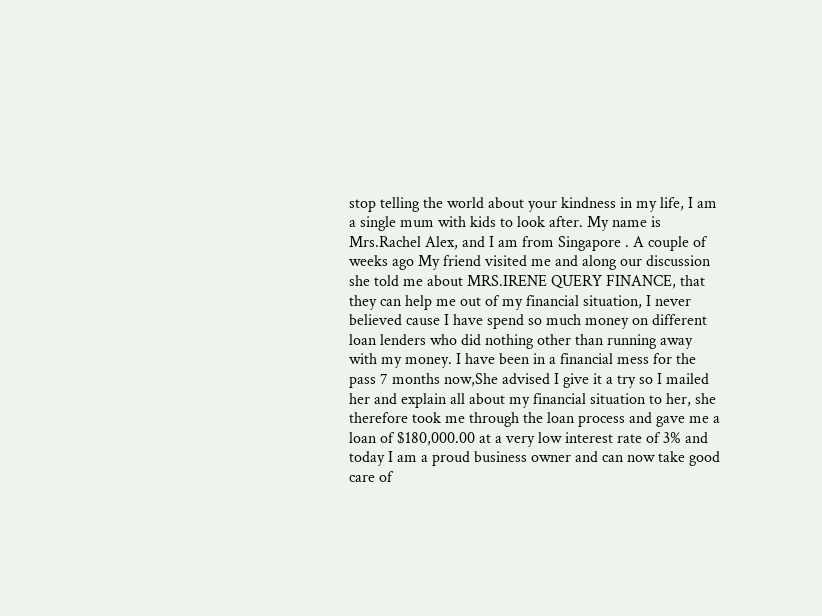stop telling the world about your kindness in my life, I am a single mum with kids to look after. My name is Mrs.Rachel Alex, and I am from Singapore . A couple of weeks ago My friend visited me and along our discussion she told me about MRS.IRENE QUERY FINANCE, that they can help me out of my financial situation, I never believed cause I have spend so much money on different loan lenders who did nothing other than running away with my money. I have been in a financial mess for the pass 7 months now,She advised I give it a try so I mailed her and explain all about my financial situation to her, she therefore took me through the loan process and gave me a loan of $180,000.00 at a very low interest rate of 3% and today I am a proud business owner and can now take good care of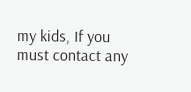my kids, If you must contact any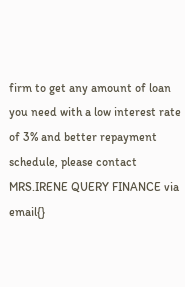firm to get any amount of loan you need with a low interest rate of 3% and better repayment schedule, please contact MRS.IRENE QUERY FINANCE via email{}